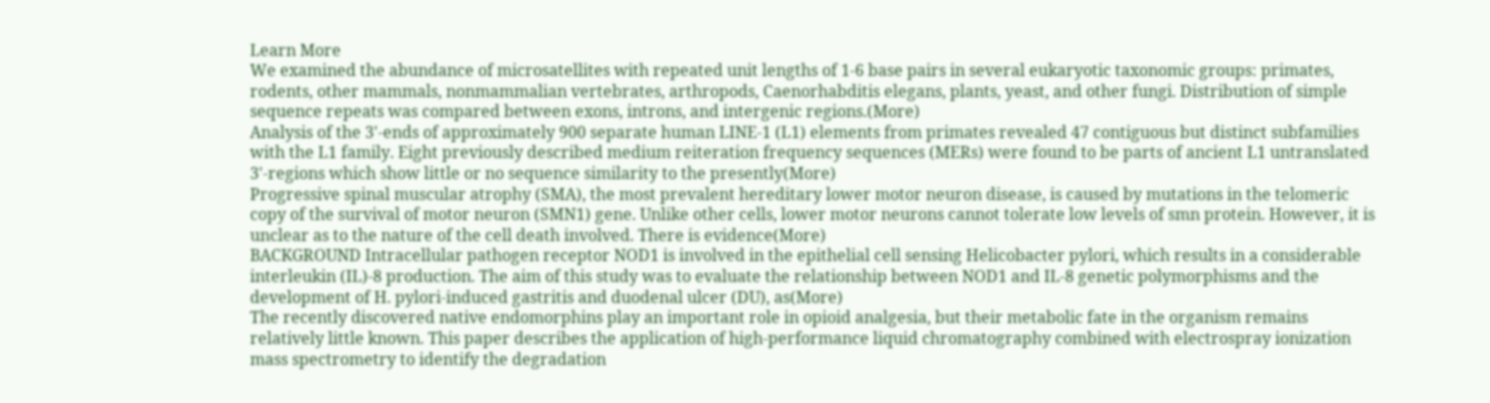Learn More
We examined the abundance of microsatellites with repeated unit lengths of 1-6 base pairs in several eukaryotic taxonomic groups: primates, rodents, other mammals, nonmammalian vertebrates, arthropods, Caenorhabditis elegans, plants, yeast, and other fungi. Distribution of simple sequence repeats was compared between exons, introns, and intergenic regions.(More)
Analysis of the 3'-ends of approximately 900 separate human LINE-1 (L1) elements from primates revealed 47 contiguous but distinct subfamilies with the L1 family. Eight previously described medium reiteration frequency sequences (MERs) were found to be parts of ancient L1 untranslated 3'-regions which show little or no sequence similarity to the presently(More)
Progressive spinal muscular atrophy (SMA), the most prevalent hereditary lower motor neuron disease, is caused by mutations in the telomeric copy of the survival of motor neuron (SMN1) gene. Unlike other cells, lower motor neurons cannot tolerate low levels of smn protein. However, it is unclear as to the nature of the cell death involved. There is evidence(More)
BACKGROUND Intracellular pathogen receptor NOD1 is involved in the epithelial cell sensing Helicobacter pylori, which results in a considerable interleukin (IL)-8 production. The aim of this study was to evaluate the relationship between NOD1 and IL-8 genetic polymorphisms and the development of H. pylori-induced gastritis and duodenal ulcer (DU), as(More)
The recently discovered native endomorphins play an important role in opioid analgesia, but their metabolic fate in the organism remains relatively little known. This paper describes the application of high-performance liquid chromatography combined with electrospray ionization mass spectrometry to identify the degradation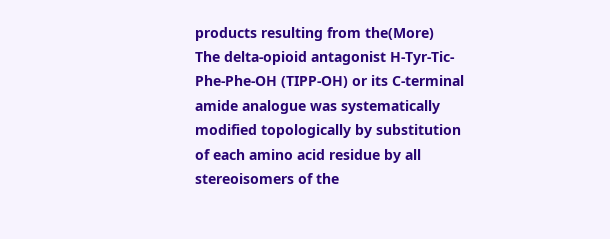products resulting from the(More)
The delta-opioid antagonist H-Tyr-Tic-Phe-Phe-OH (TIPP-OH) or its C-terminal amide analogue was systematically modified topologically by substitution of each amino acid residue by all stereoisomers of the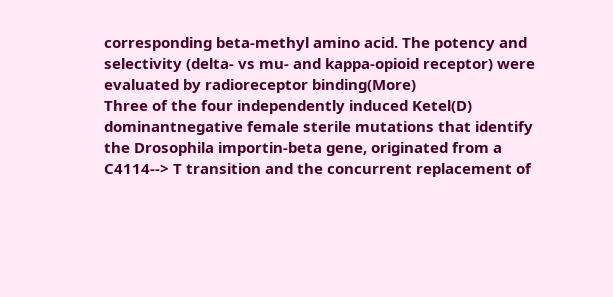corresponding beta-methyl amino acid. The potency and selectivity (delta- vs mu- and kappa-opioid receptor) were evaluated by radioreceptor binding(More)
Three of the four independently induced Ketel(D) dominantnegative female sterile mutations that identify the Drosophila importin-beta gene, originated from a C4114--> T transition and the concurrent replacement of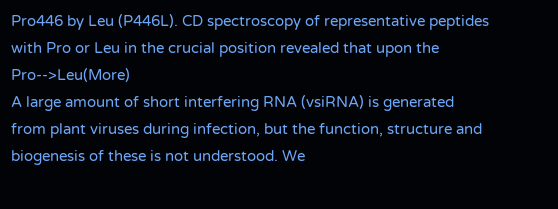Pro446 by Leu (P446L). CD spectroscopy of representative peptides with Pro or Leu in the crucial position revealed that upon the Pro-->Leu(More)
A large amount of short interfering RNA (vsiRNA) is generated from plant viruses during infection, but the function, structure and biogenesis of these is not understood. We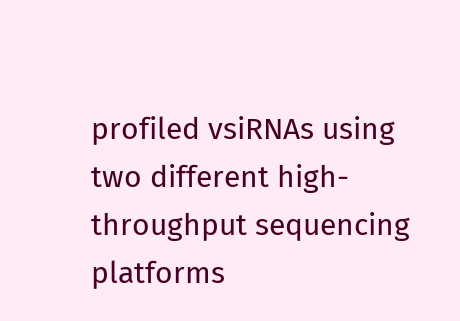profiled vsiRNAs using two different high-throughput sequencing platforms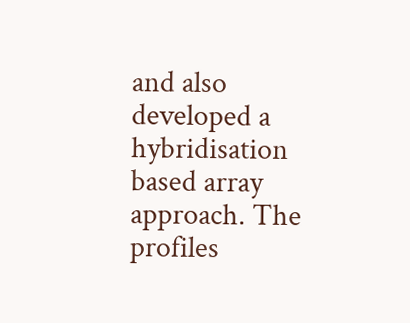and also developed a hybridisation based array approach. The profiles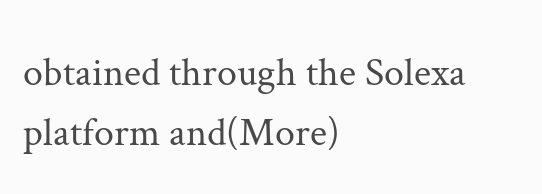obtained through the Solexa platform and(More)